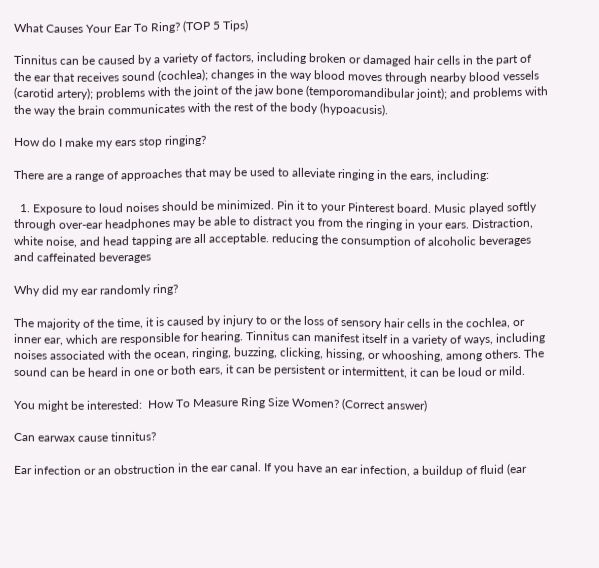What Causes Your Ear To Ring? (TOP 5 Tips)

Tinnitus can be caused by a variety of factors, including broken or damaged hair cells in the part of the ear that receives sound (cochlea); changes in the way blood moves through nearby blood vessels (carotid artery); problems with the joint of the jaw bone (temporomandibular joint); and problems with the way the brain communicates with the rest of the body (hypoacusis).

How do I make my ears stop ringing?

There are a range of approaches that may be used to alleviate ringing in the ears, including:

  1. Exposure to loud noises should be minimized. Pin it to your Pinterest board. Music played softly through over-ear headphones may be able to distract you from the ringing in your ears. Distraction, white noise, and head tapping are all acceptable. reducing the consumption of alcoholic beverages and caffeinated beverages

Why did my ear randomly ring?

The majority of the time, it is caused by injury to or the loss of sensory hair cells in the cochlea, or inner ear, which are responsible for hearing. Tinnitus can manifest itself in a variety of ways, including noises associated with the ocean, ringing, buzzing, clicking, hissing, or whooshing, among others. The sound can be heard in one or both ears, it can be persistent or intermittent, it can be loud or mild.

You might be interested:  How To Measure Ring Size Women? (Correct answer)

Can earwax cause tinnitus?

Ear infection or an obstruction in the ear canal. If you have an ear infection, a buildup of fluid (ear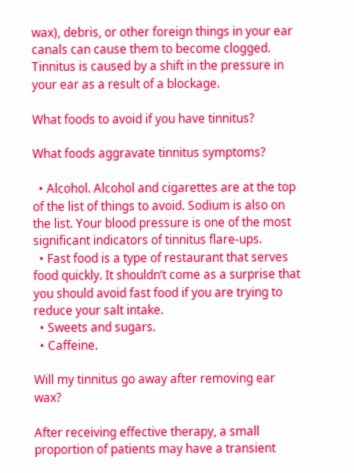wax), debris, or other foreign things in your ear canals can cause them to become clogged. Tinnitus is caused by a shift in the pressure in your ear as a result of a blockage.

What foods to avoid if you have tinnitus?

What foods aggravate tinnitus symptoms?

  • Alcohol. Alcohol and cigarettes are at the top of the list of things to avoid. Sodium is also on the list. Your blood pressure is one of the most significant indicators of tinnitus flare-ups.
  • Fast food is a type of restaurant that serves food quickly. It shouldn’t come as a surprise that you should avoid fast food if you are trying to reduce your salt intake.
  • Sweets and sugars.
  • Caffeine.

Will my tinnitus go away after removing ear wax?

After receiving effective therapy, a small proportion of patients may have a transient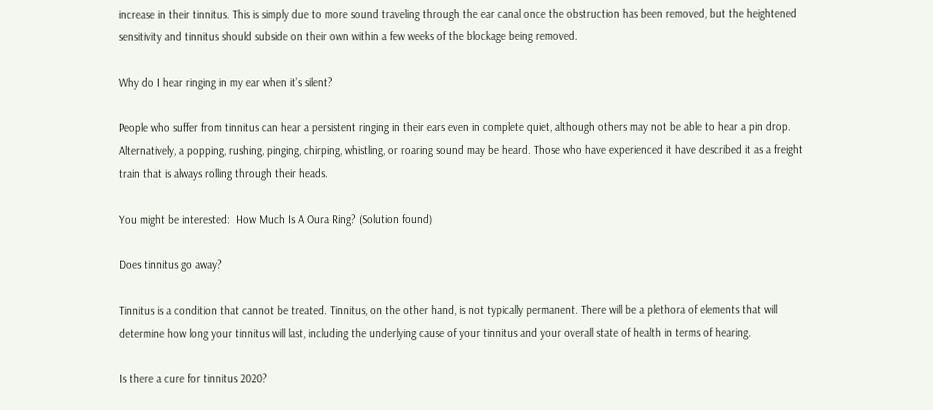increase in their tinnitus. This is simply due to more sound traveling through the ear canal once the obstruction has been removed, but the heightened sensitivity and tinnitus should subside on their own within a few weeks of the blockage being removed.

Why do I hear ringing in my ear when it’s silent?

People who suffer from tinnitus can hear a persistent ringing in their ears even in complete quiet, although others may not be able to hear a pin drop. Alternatively, a popping, rushing, pinging, chirping, whistling, or roaring sound may be heard. Those who have experienced it have described it as a freight train that is always rolling through their heads.

You might be interested:  How Much Is A Oura Ring? (Solution found)

Does tinnitus go away?

Tinnitus is a condition that cannot be treated. Tinnitus, on the other hand, is not typically permanent. There will be a plethora of elements that will determine how long your tinnitus will last, including the underlying cause of your tinnitus and your overall state of health in terms of hearing.

Is there a cure for tinnitus 2020?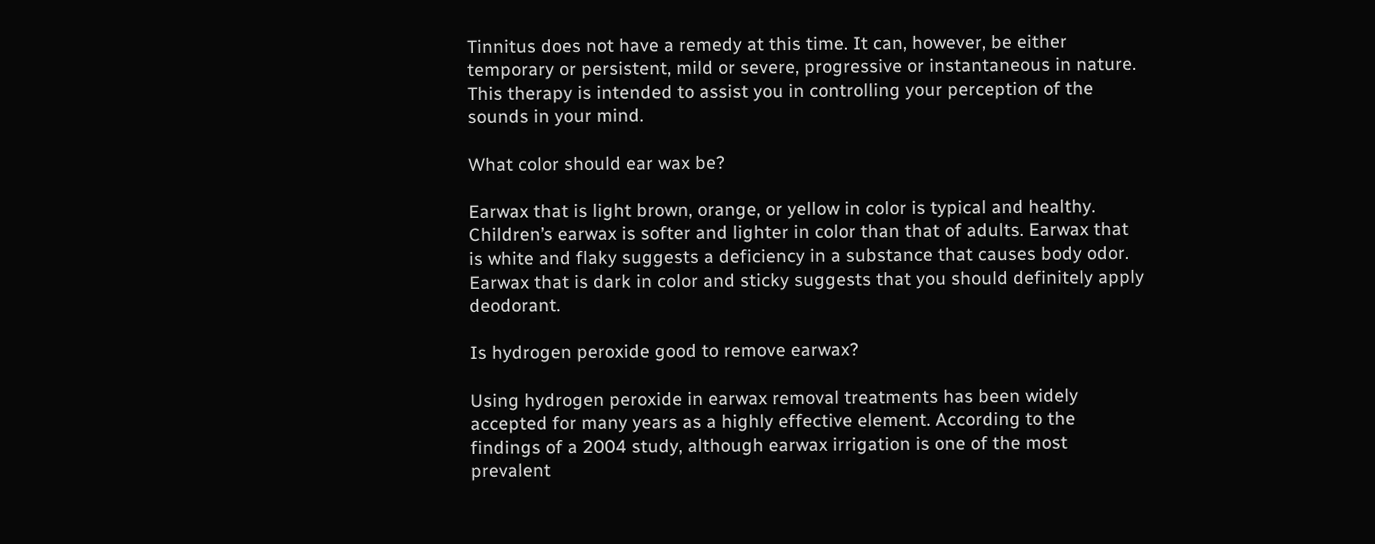Tinnitus does not have a remedy at this time. It can, however, be either temporary or persistent, mild or severe, progressive or instantaneous in nature. This therapy is intended to assist you in controlling your perception of the sounds in your mind.

What color should ear wax be?

Earwax that is light brown, orange, or yellow in color is typical and healthy. Children’s earwax is softer and lighter in color than that of adults. Earwax that is white and flaky suggests a deficiency in a substance that causes body odor. Earwax that is dark in color and sticky suggests that you should definitely apply deodorant.

Is hydrogen peroxide good to remove earwax?

Using hydrogen peroxide in earwax removal treatments has been widely accepted for many years as a highly effective element. According to the findings of a 2004 study, although earwax irrigation is one of the most prevalent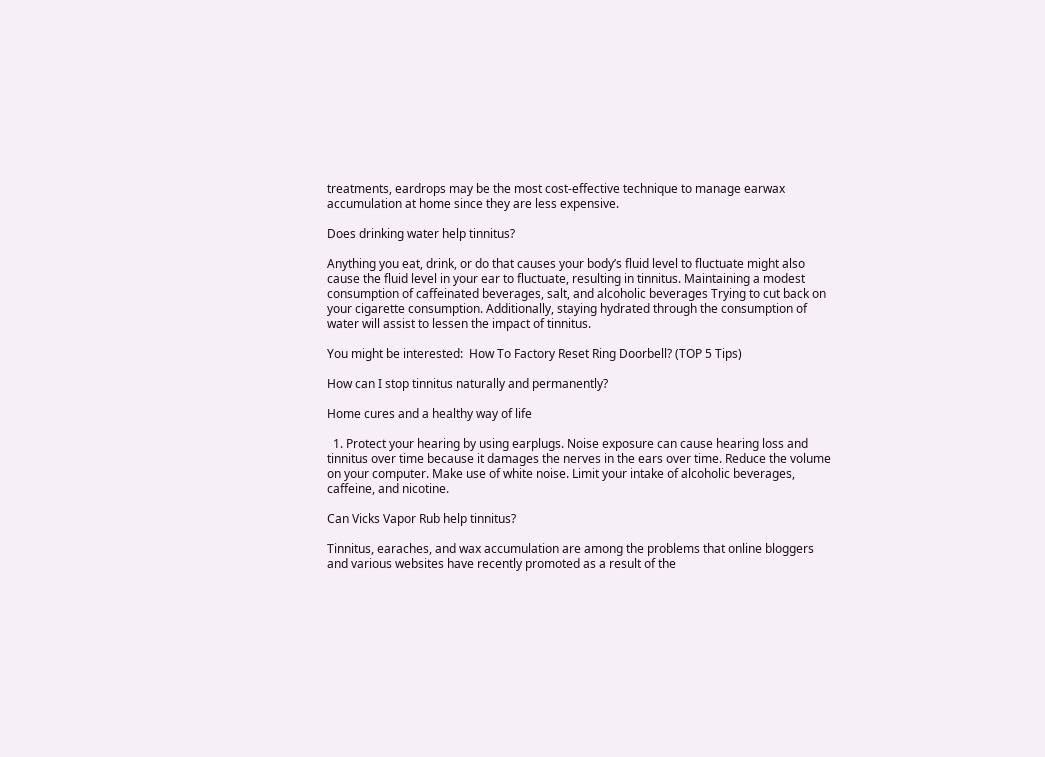treatments, eardrops may be the most cost-effective technique to manage earwax accumulation at home since they are less expensive.

Does drinking water help tinnitus?

Anything you eat, drink, or do that causes your body’s fluid level to fluctuate might also cause the fluid level in your ear to fluctuate, resulting in tinnitus. Maintaining a modest consumption of caffeinated beverages, salt, and alcoholic beverages Trying to cut back on your cigarette consumption. Additionally, staying hydrated through the consumption of water will assist to lessen the impact of tinnitus.

You might be interested:  How To Factory Reset Ring Doorbell? (TOP 5 Tips)

How can I stop tinnitus naturally and permanently?

Home cures and a healthy way of life

  1. Protect your hearing by using earplugs. Noise exposure can cause hearing loss and tinnitus over time because it damages the nerves in the ears over time. Reduce the volume on your computer. Make use of white noise. Limit your intake of alcoholic beverages, caffeine, and nicotine.

Can Vicks Vapor Rub help tinnitus?

Tinnitus, earaches, and wax accumulation are among the problems that online bloggers and various websites have recently promoted as a result of the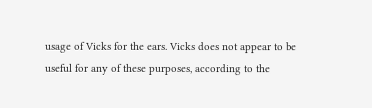usage of Vicks for the ears. Vicks does not appear to be useful for any of these purposes, according to the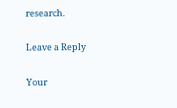research.

Leave a Reply

Your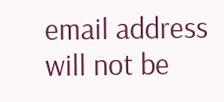email address will not be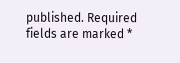published. Required fields are marked *